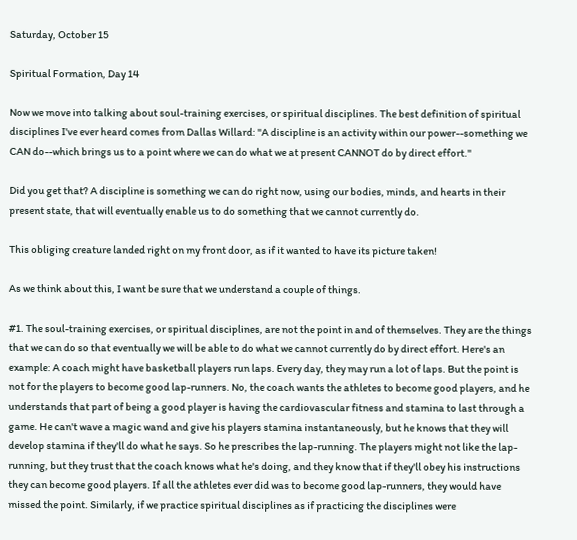Saturday, October 15

Spiritual Formation, Day 14

Now we move into talking about soul-training exercises, or spiritual disciplines. The best definition of spiritual disciplines I've ever heard comes from Dallas Willard: "A discipline is an activity within our power--something we CAN do--which brings us to a point where we can do what we at present CANNOT do by direct effort."

Did you get that? A discipline is something we can do right now, using our bodies, minds, and hearts in their present state, that will eventually enable us to do something that we cannot currently do.

This obliging creature landed right on my front door, as if it wanted to have its picture taken!

As we think about this, I want be sure that we understand a couple of things.

#1. The soul-training exercises, or spiritual disciplines, are not the point in and of themselves. They are the things that we can do so that eventually we will be able to do what we cannot currently do by direct effort. Here's an example: A coach might have basketball players run laps. Every day, they may run a lot of laps. But the point is not for the players to become good lap-runners. No, the coach wants the athletes to become good players, and he understands that part of being a good player is having the cardiovascular fitness and stamina to last through a game. He can't wave a magic wand and give his players stamina instantaneously, but he knows that they will develop stamina if they'll do what he says. So he prescribes the lap-running. The players might not like the lap-running, but they trust that the coach knows what he's doing, and they know that if they'll obey his instructions they can become good players. If all the athletes ever did was to become good lap-runners, they would have missed the point. Similarly, if we practice spiritual disciplines as if practicing the disciplines were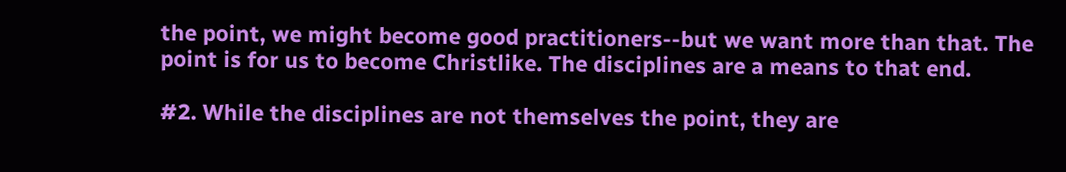the point, we might become good practitioners--but we want more than that. The point is for us to become Christlike. The disciplines are a means to that end.

#2. While the disciplines are not themselves the point, they are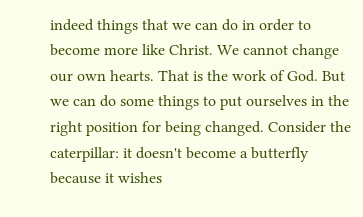indeed things that we can do in order to become more like Christ. We cannot change our own hearts. That is the work of God. But we can do some things to put ourselves in the right position for being changed. Consider the caterpillar: it doesn't become a butterfly because it wishes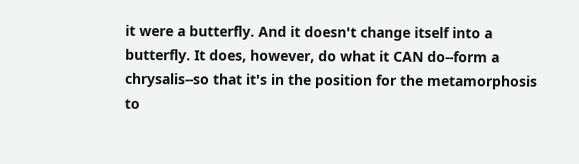it were a butterfly. And it doesn't change itself into a butterfly. It does, however, do what it CAN do--form a chrysalis--so that it's in the position for the metamorphosis to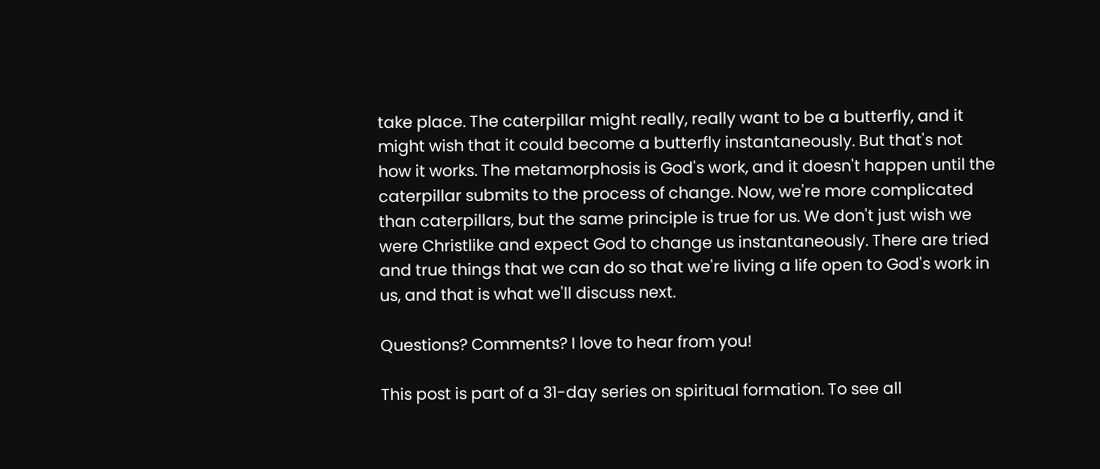take place. The caterpillar might really, really want to be a butterfly, and it might wish that it could become a butterfly instantaneously. But that's not how it works. The metamorphosis is God's work, and it doesn't happen until the caterpillar submits to the process of change. Now, we're more complicated than caterpillars, but the same principle is true for us. We don't just wish we were Christlike and expect God to change us instantaneously. There are tried and true things that we can do so that we're living a life open to God's work in us, and that is what we'll discuss next.

Questions? Comments? I love to hear from you!

This post is part of a 31-day series on spiritual formation. To see all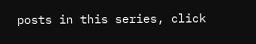posts in this series, click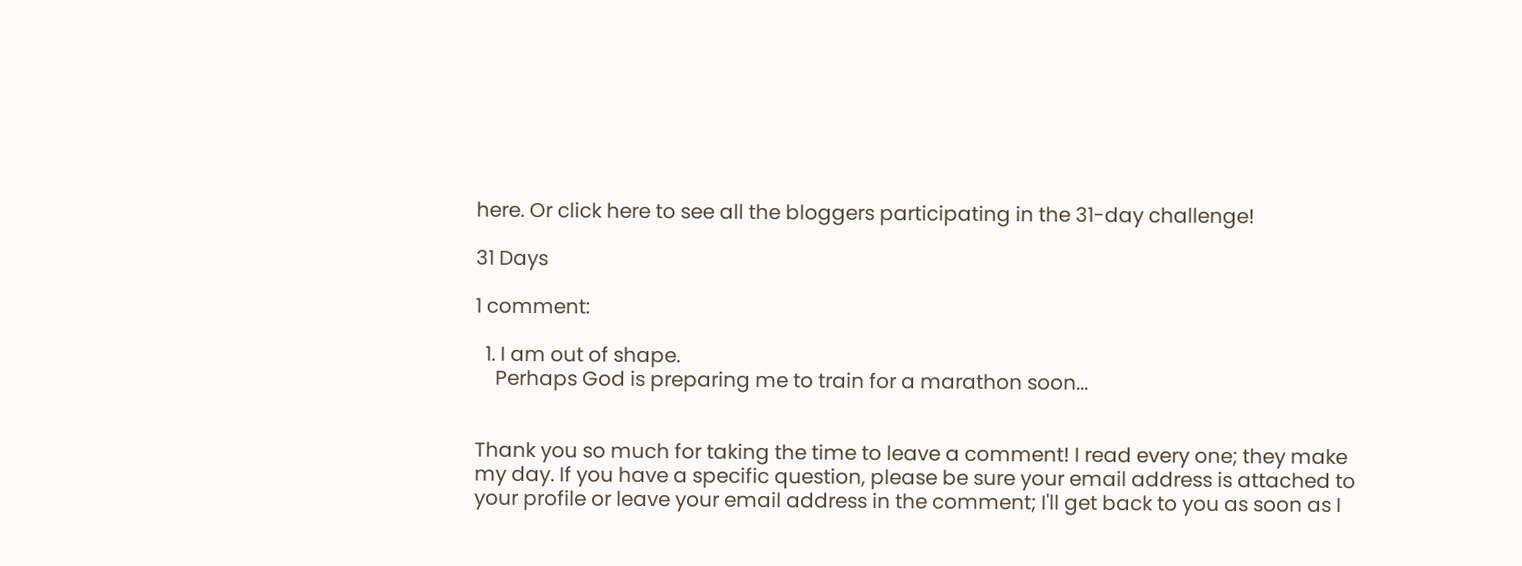here. Or click here to see all the bloggers participating in the 31-day challenge!

31 Days

1 comment:

  1. I am out of shape.
    Perhaps God is preparing me to train for a marathon soon...


Thank you so much for taking the time to leave a comment! I read every one; they make my day. If you have a specific question, please be sure your email address is attached to your profile or leave your email address in the comment; I'll get back to you as soon as I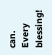can. Every blessing!